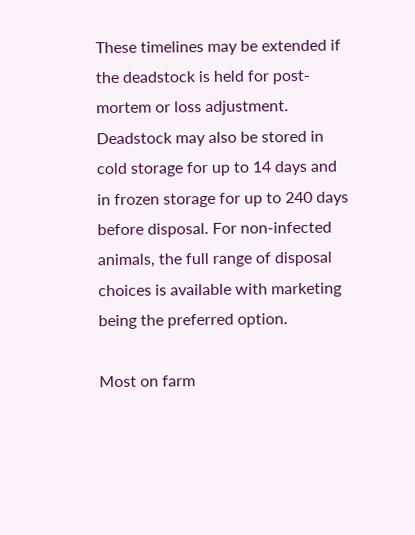These timelines may be extended if the deadstock is held for post-mortem or loss adjustment. Deadstock may also be stored in cold storage for up to 14 days and in frozen storage for up to 240 days before disposal. For non-infected animals, the full range of disposal choices is available with marketing being the preferred option.

Most on farm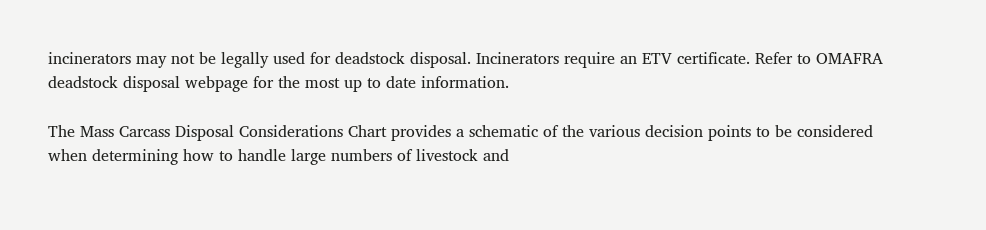incinerators may not be legally used for deadstock disposal. Incinerators require an ETV certificate. Refer to OMAFRA deadstock disposal webpage for the most up to date information.

The Mass Carcass Disposal Considerations Chart provides a schematic of the various decision points to be considered when determining how to handle large numbers of livestock and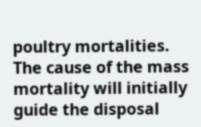poultry mortalities. The cause of the mass mortality will initially guide the disposal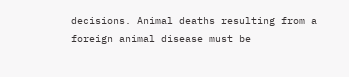decisions. Animal deaths resulting from a foreign animal disease must be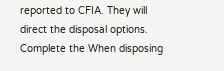reported to CFIA. They will direct the disposal options. Complete the When disposing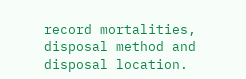record mortalities, disposal method and disposal location.